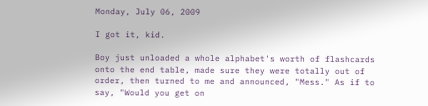Monday, July 06, 2009

I got it, kid.

Boy just unloaded a whole alphabet's worth of flashcards onto the end table, made sure they were totally out of order, then turned to me and announced, "Mess." As if to say, "Would you get on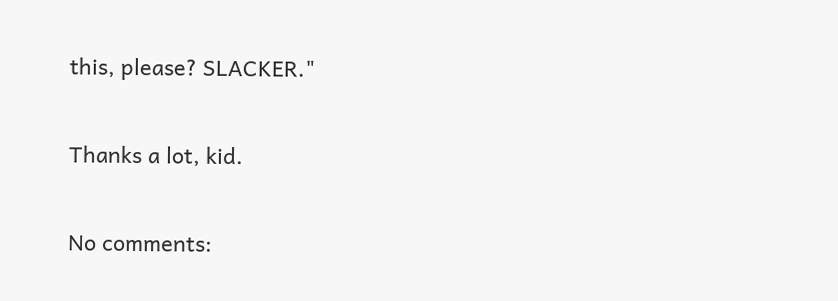this, please? SLACKER."

Thanks a lot, kid.

No comments: